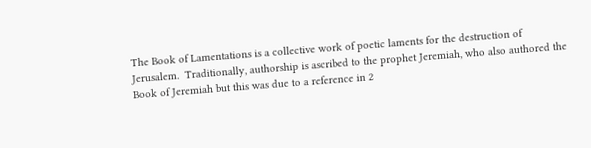The Book of Lamentations is a collective work of poetic laments for the destruction of Jerusalem.  Traditionally, authorship is ascribed to the prophet Jeremiah, who also authored the Book of Jeremiah but this was due to a reference in 2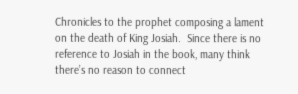Chronicles to the prophet composing a lament on the death of King Josiah.  Since there is no reference to Josiah in the book, many think there’s no reason to connect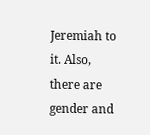Jeremiah to it. Also, there are gender and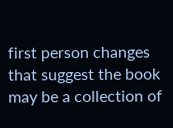first person changes that suggest the book may be a collection of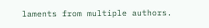laments from multiple authors.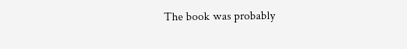The book was probably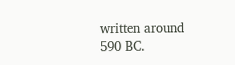written around 590 BC.